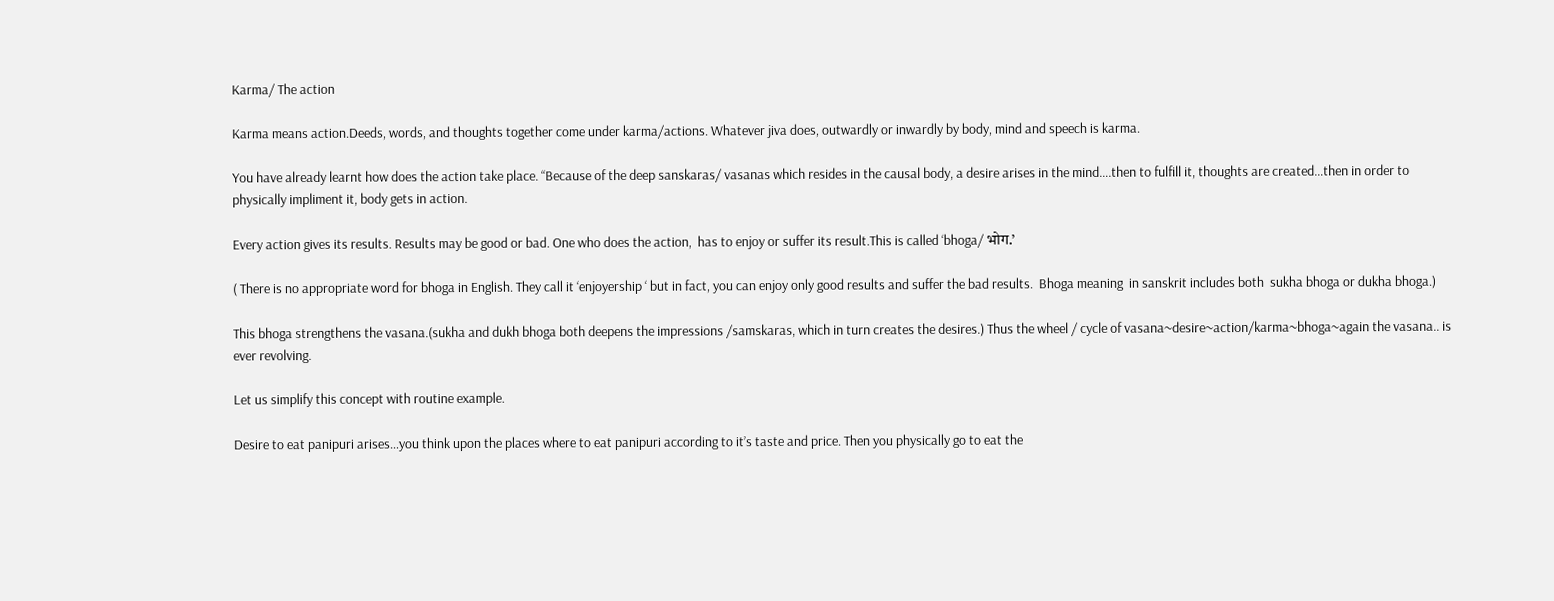Karma/ The action

Karma means action.Deeds, words, and thoughts together come under karma/actions. Whatever jiva does, outwardly or inwardly by body, mind and speech is karma.

You have already learnt how does the action take place. “Because of the deep sanskaras/ vasanas which resides in the causal body, a desire arises in the mind….then to fulfill it, thoughts are created…then in order to physically impliment it, body gets in action.

Every action gives its results. Results may be good or bad. One who does the action,  has to enjoy or suffer its result.This is called ‘bhoga/ भोग.’

( There is no appropriate word for bhoga in English. They call it ‘enjoyership ‘ but in fact, you can enjoy only good results and suffer the bad results.  Bhoga meaning  in sanskrit includes both  sukha bhoga or dukha bhoga.)

This bhoga strengthens the vasana.(sukha and dukh bhoga both deepens the impressions /samskaras, which in turn creates the desires.) Thus the wheel / cycle of vasana~desire~action/karma~bhoga~again the vasana.. is ever revolving.

Let us simplify this concept with routine example.

Desire to eat panipuri arises…you think upon the places where to eat panipuri according to it’s taste and price. Then you physically go to eat the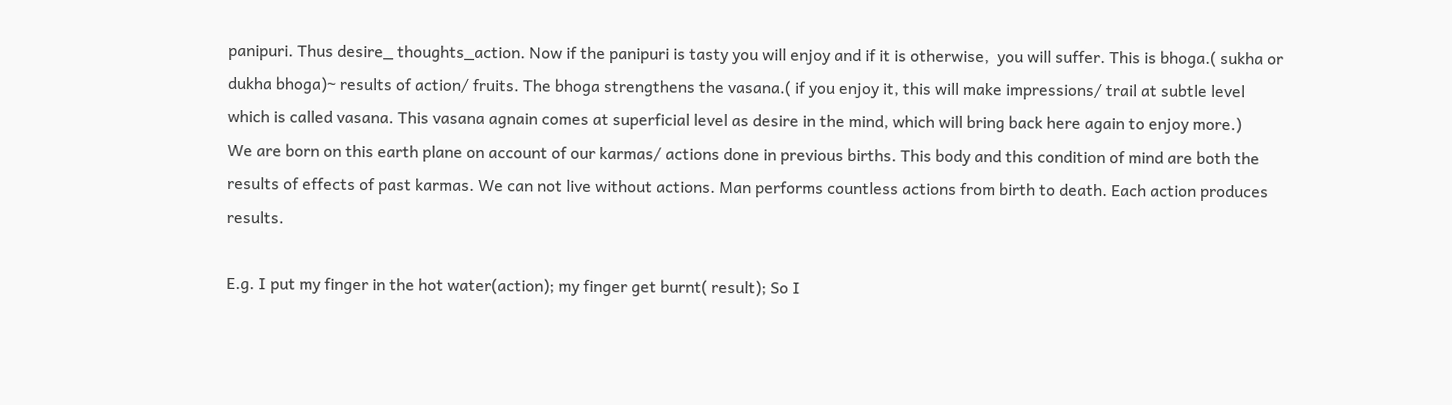panipuri. Thus desire_ thoughts_action. Now if the panipuri is tasty you will enjoy and if it is otherwise,  you will suffer. This is bhoga.( sukha or dukha bhoga)~ results of action/ fruits. The bhoga strengthens the vasana.( if you enjoy it, this will make impressions/ trail at subtle level which is called vasana. This vasana agnain comes at superficial level as desire in the mind, which will bring back here again to enjoy more.)
We are born on this earth plane on account of our karmas/ actions done in previous births. This body and this condition of mind are both the results of effects of past karmas. We can not live without actions. Man performs countless actions from birth to death. Each action produces results.

E.g. I put my finger in the hot water(action); my finger get burnt( result); So I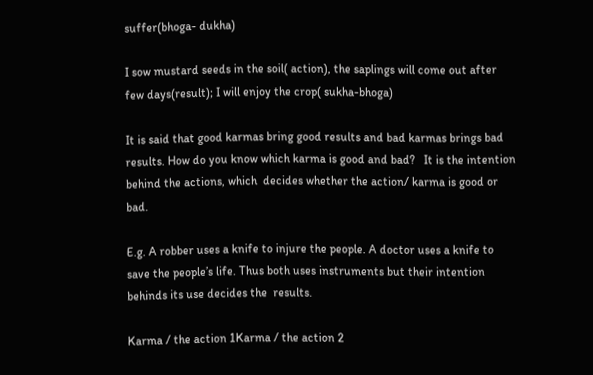suffer(bhoga- dukha)

I sow mustard seeds in the soil( action), the saplings will come out after few days(result); I will enjoy the crop( sukha-bhoga)

It is said that good karmas bring good results and bad karmas brings bad results. How do you know which karma is good and bad?   It is the intention behind the actions, which  decides whether the action/ karma is good or bad.

E.g. A robber uses a knife to injure the people. A doctor uses a knife to save the people’s life. Thus both uses instruments but their intention behinds its use decides the  results.

Karma / the action 1Karma / the action 2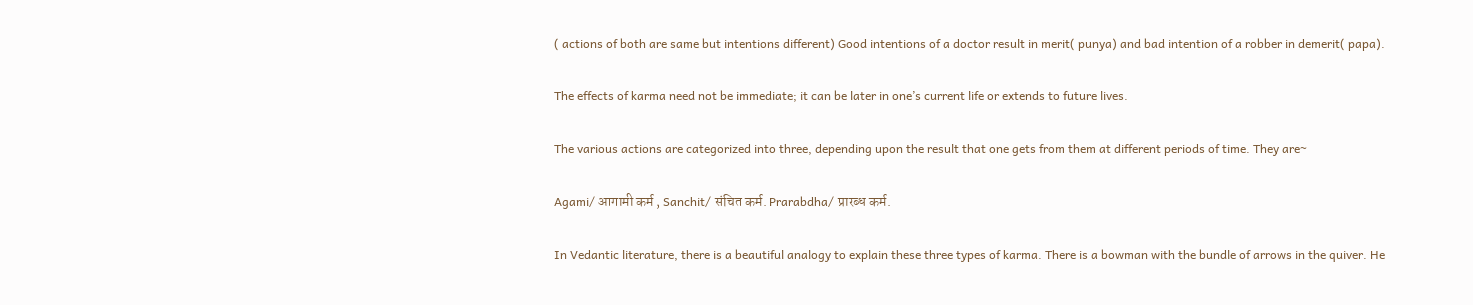( actions of both are same but intentions different) Good intentions of a doctor result in merit( punya) and bad intention of a robber in demerit( papa).

The effects of karma need not be immediate; it can be later in one’s current life or extends to future lives.

The various actions are categorized into three, depending upon the result that one gets from them at different periods of time. They are~

Agami/ आगामी कर्म , Sanchit/ संचित कर्म. Prarabdha/ प्रारब्ध कर्म.

In Vedantic literature, there is a beautiful analogy to explain these three types of karma. There is a bowman with the bundle of arrows in the quiver. He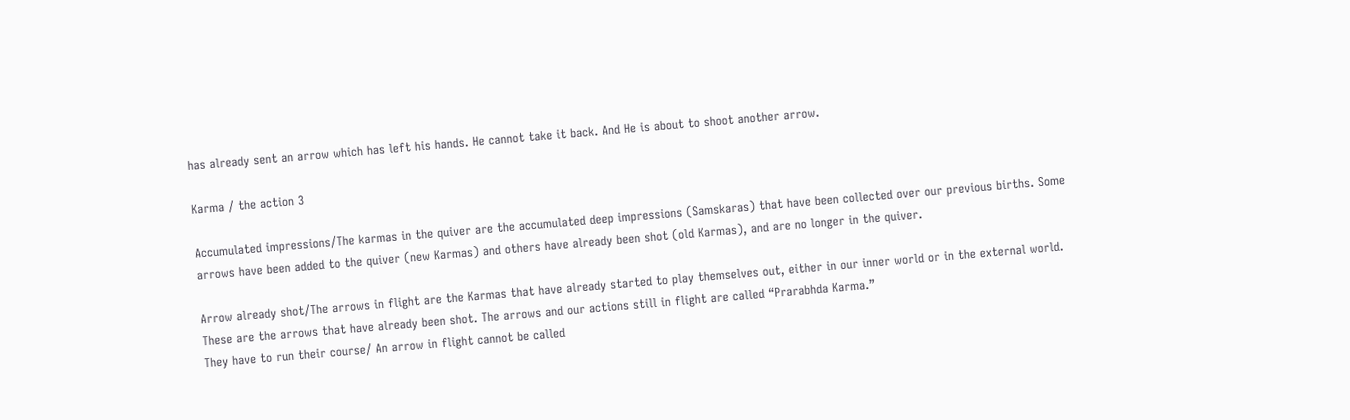has already sent an arrow which has left his hands. He cannot take it back. And He is about to shoot another arrow.

Karma / the action 3

Accumulated impressions/The karmas in the quiver are the accumulated deep impressions (Samskaras) that have been collected over our previous births. Some arrows have been added to the quiver (new Karmas) and others have already been shot (old Karmas), and are no longer in the quiver.

Arrow already shot/The arrows in flight are the Karmas that have already started to play themselves out, either in our inner world or in the external world. These are the arrows that have already been shot. The arrows and our actions still in flight are called “Prarabhda Karma.”
They have to run their course/ An arrow in flight cannot be called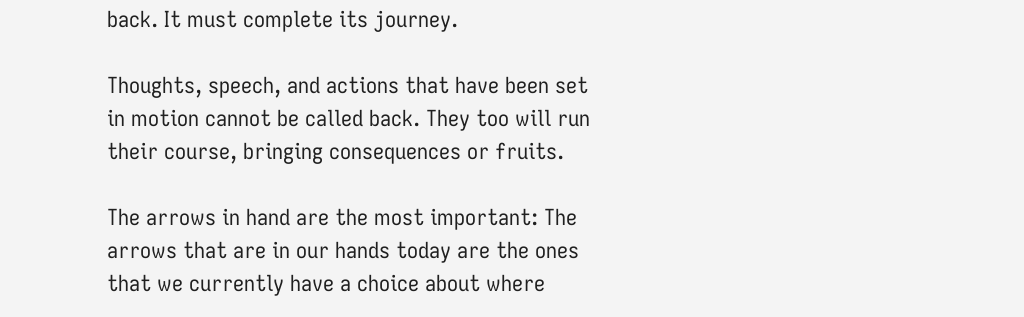back. It must complete its journey.

Thoughts, speech, and actions that have been set in motion cannot be called back. They too will run their course, bringing consequences or fruits.

The arrows in hand are the most important: The arrows that are in our hands today are the ones that we currently have a choice about where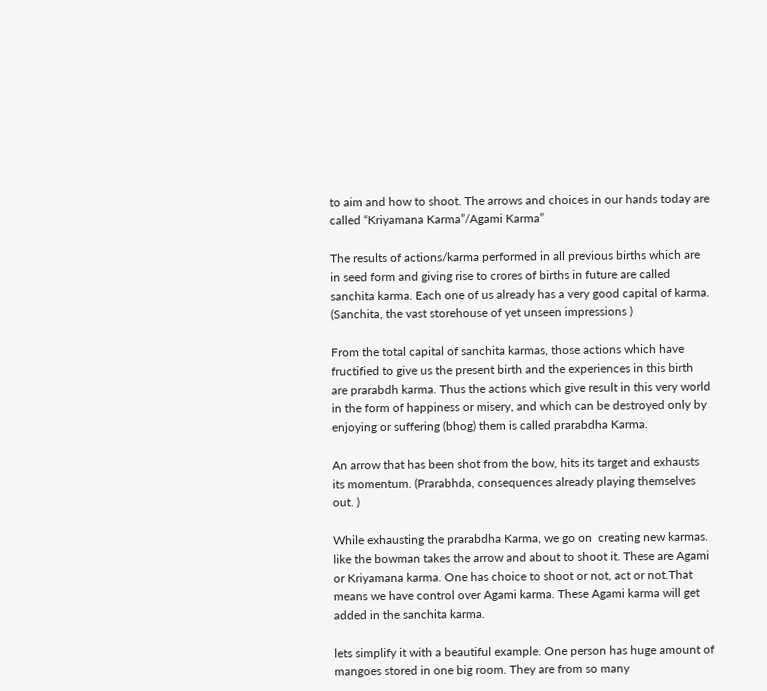to aim and how to shoot. The arrows and choices in our hands today are called “Kriyamana Karma”/Agami Karma”

The results of actions/karma performed in all previous births which are in seed form and giving rise to crores of births in future are called sanchita karma. Each one of us already has a very good capital of karma. (Sanchita, the vast storehouse of yet unseen impressions )

From the total capital of sanchita karmas, those actions which have fructified to give us the present birth and the experiences in this birth are prarabdh karma. Thus the actions which give result in this very world in the form of happiness or misery, and which can be destroyed only by enjoying or suffering (bhog) them is called prarabdha Karma.

An arrow that has been shot from the bow, hits its target and exhausts its momentum. (Prarabhda, consequences already playing themselves out. )

While exhausting the prarabdha Karma, we go on  creating new karmas. like the bowman takes the arrow and about to shoot it. These are Agami or Kriyamana karma. One has choice to shoot or not, act or not.That means we have control over Agami karma. These Agami karma will get added in the sanchita karma.

lets simplify it with a beautiful example. One person has huge amount of mangoes stored in one big room. They are from so many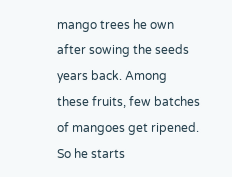mango trees he own after sowing the seeds years back. Among these fruits, few batches of mangoes get ripened.  So he starts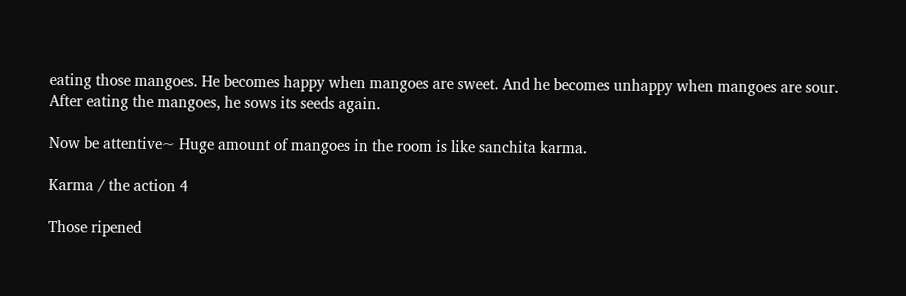eating those mangoes. He becomes happy when mangoes are sweet. And he becomes unhappy when mangoes are sour.
After eating the mangoes, he sows its seeds again.

Now be attentive~ Huge amount of mangoes in the room is like sanchita karma.

Karma / the action 4

Those ripened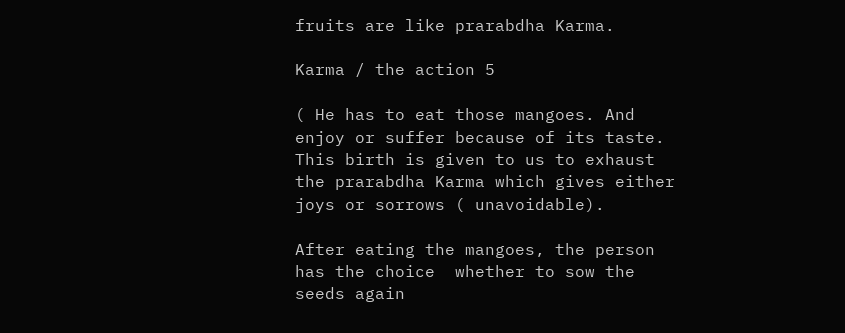fruits are like prarabdha Karma.

Karma / the action 5

( He has to eat those mangoes. And enjoy or suffer because of its taste. This birth is given to us to exhaust the prarabdha Karma which gives either joys or sorrows ( unavoidable).

After eating the mangoes, the person has the choice  whether to sow the seeds again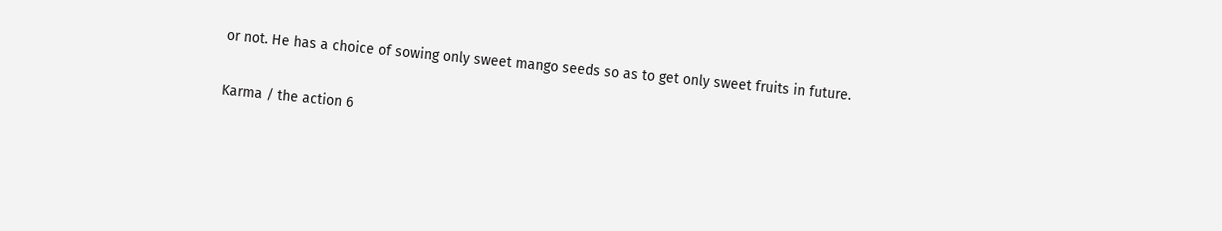or not. He has a choice of sowing only sweet mango seeds so as to get only sweet fruits in future.

Karma / the action 6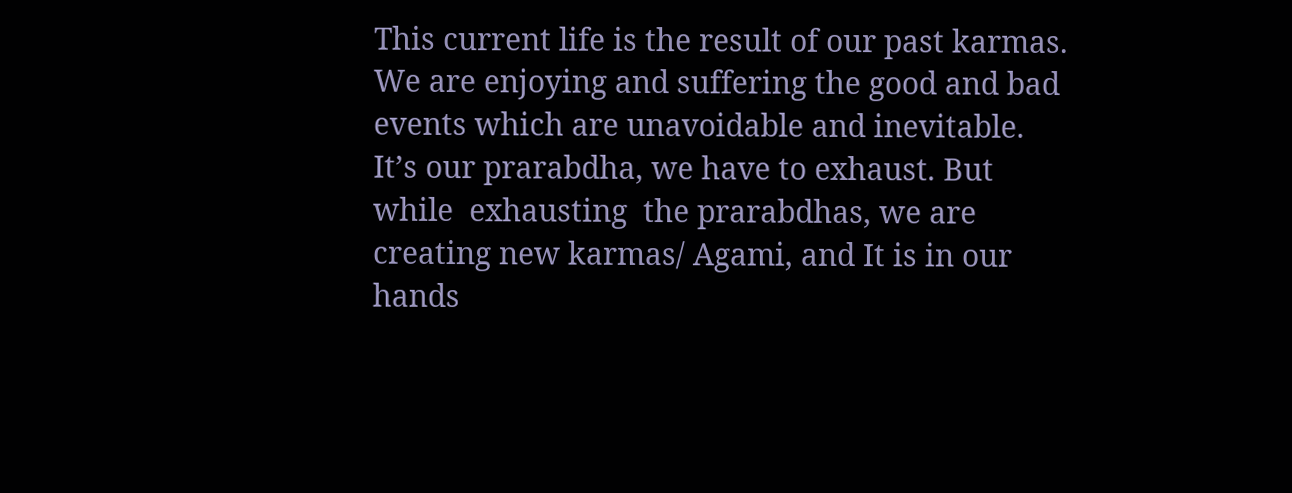This current life is the result of our past karmas. We are enjoying and suffering the good and bad events which are unavoidable and inevitable. It’s our prarabdha, we have to exhaust. But while  exhausting  the prarabdhas, we are creating new karmas/ Agami, and It is in our hands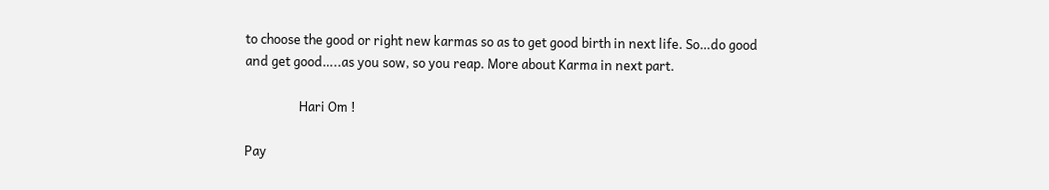to choose the good or right new karmas so as to get good birth in next life. So…do good and get good…..as you sow, so you reap. More about Karma in next part.

                  Hari Om !

Pay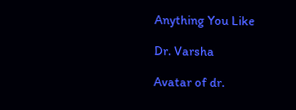Anything You Like

Dr. Varsha

Avatar of dr.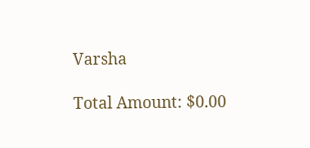Varsha

Total Amount: $0.00